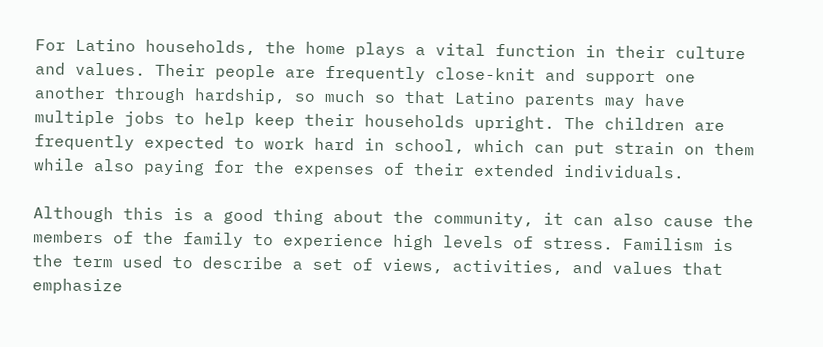For Latino households, the home plays a vital function in their culture and values. Their people are frequently close-knit and support one another through hardship, so much so that Latino parents may have multiple jobs to help keep their households upright. The children are frequently expected to work hard in school, which can put strain on them while also paying for the expenses of their extended individuals.

Although this is a good thing about the community, it can also cause the members of the family to experience high levels of stress. Familism is the term used to describe a set of views, activities, and values that emphasize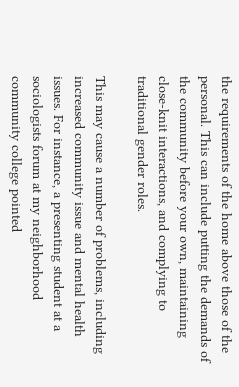the requirements of the home above those of the personal. This can include putting the demands of the community before your own, maintaining close-knit interactions, and complying to traditional gender roles.

This may cause a number of problems, including increased community issue and mental health issues. For instance, a presenting student at a sociologists forum at my neighborhood community college pointed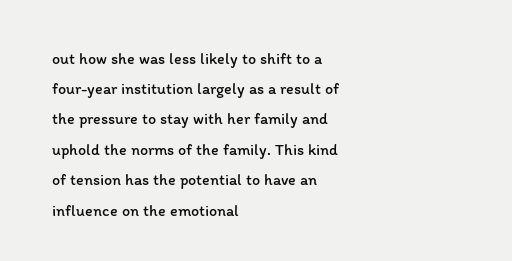out how she was less likely to shift to a four-year institution largely as a result of the pressure to stay with her family and uphold the norms of the family. This kind of tension has the potential to have an influence on the emotional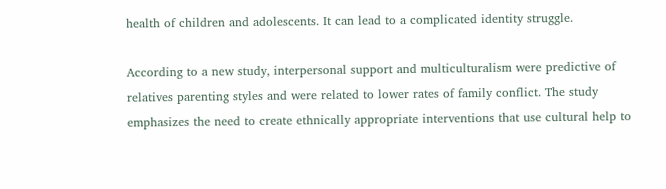health of children and adolescents. It can lead to a complicated identity struggle.

According to a new study, interpersonal support and multiculturalism were predictive of relatives parenting styles and were related to lower rates of family conflict. The study emphasizes the need to create ethnically appropriate interventions that use cultural help to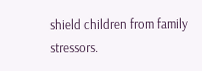shield children from family stressors.